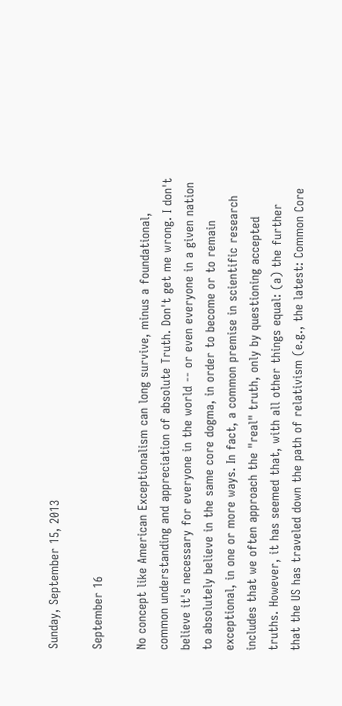Sunday, September 15, 2013

September 16

No concept like American Exceptionalism can long survive, minus a foundational, common understanding and appreciation of absolute Truth. Don't get me wrong. I don't believe it's necessary for everyone in the world -- or even everyone in a given nation to absolutely believe in the same core dogma, in order to become or to remain exceptional, in one or more ways. In fact, a common premise in scientific research includes that we often approach the "real" truth, only by questioning accepted truths. However, it has seemed that, with all other things equal: (a) the further that the US has traveled down the path of relativism (e.g., the latest: Common Core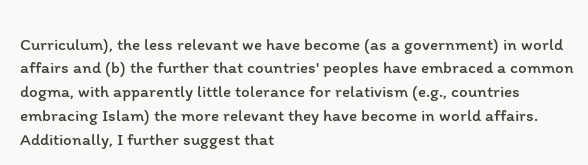Curriculum), the less relevant we have become (as a government) in world affairs and (b) the further that countries' peoples have embraced a common dogma, with apparently little tolerance for relativism (e.g., countries embracing Islam) the more relevant they have become in world affairs. Additionally, I further suggest that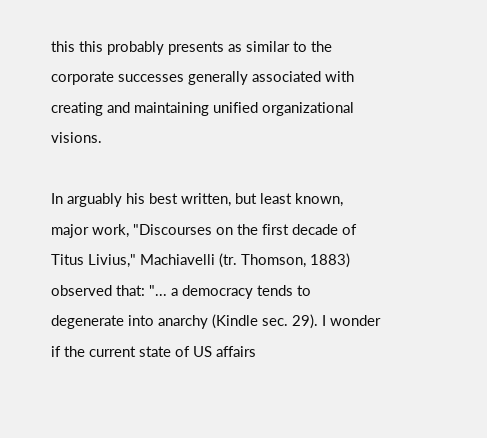this this probably presents as similar to the corporate successes generally associated with creating and maintaining unified organizational visions.

In arguably his best written, but least known, major work, "Discourses on the first decade of Titus Livius," Machiavelli (tr. Thomson, 1883) observed that: "... a democracy tends to degenerate into anarchy (Kindle sec. 29). I wonder if the current state of US affairs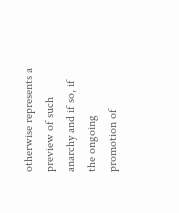otherwise represents a preview of such anarchy and if so, if the ongoing promotion of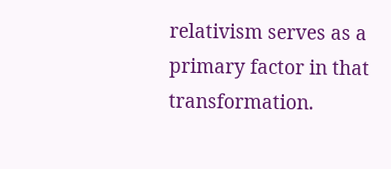relativism serves as a primary factor in that transformation.